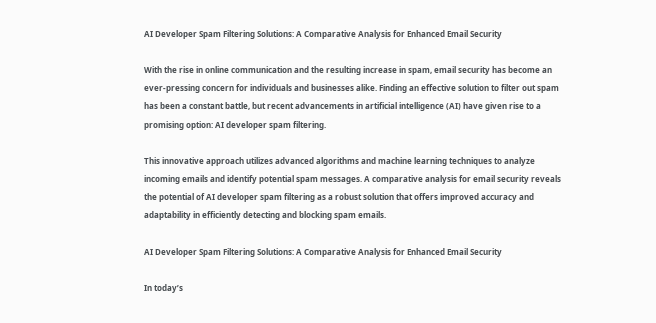AI Developer Spam Filtering Solutions: A Comparative Analysis for Enhanced Email Security

With the rise in online communication and the resulting increase in spam, email security has become an ever-pressing concern for individuals and businesses alike. Finding an effective solution to filter out spam has been a constant battle, but recent advancements in artificial intelligence (AI) have given rise to a promising option: AI developer spam filtering.

This innovative approach utilizes advanced algorithms and machine learning techniques to analyze incoming emails and identify potential spam messages. A comparative analysis for email security reveals the potential of AI developer spam filtering as a robust solution that offers improved accuracy and adaptability in efficiently detecting and blocking spam emails.

AI Developer Spam Filtering Solutions: A Comparative Analysis for Enhanced Email Security

In today’s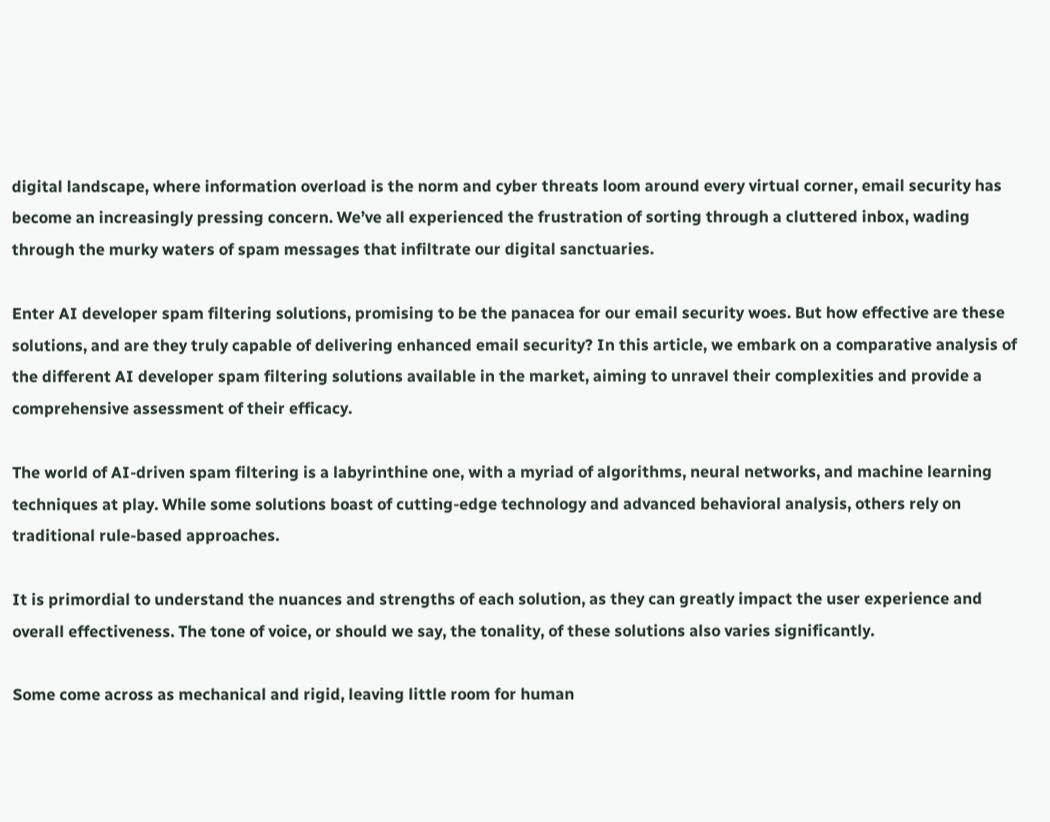digital landscape, where information overload is the norm and cyber threats loom around every virtual corner, email security has become an increasingly pressing concern. We’ve all experienced the frustration of sorting through a cluttered inbox, wading through the murky waters of spam messages that infiltrate our digital sanctuaries.

Enter AI developer spam filtering solutions, promising to be the panacea for our email security woes. But how effective are these solutions, and are they truly capable of delivering enhanced email security? In this article, we embark on a comparative analysis of the different AI developer spam filtering solutions available in the market, aiming to unravel their complexities and provide a comprehensive assessment of their efficacy.

The world of AI-driven spam filtering is a labyrinthine one, with a myriad of algorithms, neural networks, and machine learning techniques at play. While some solutions boast of cutting-edge technology and advanced behavioral analysis, others rely on traditional rule-based approaches.

It is primordial to understand the nuances and strengths of each solution, as they can greatly impact the user experience and overall effectiveness. The tone of voice, or should we say, the tonality, of these solutions also varies significantly.

Some come across as mechanical and rigid, leaving little room for human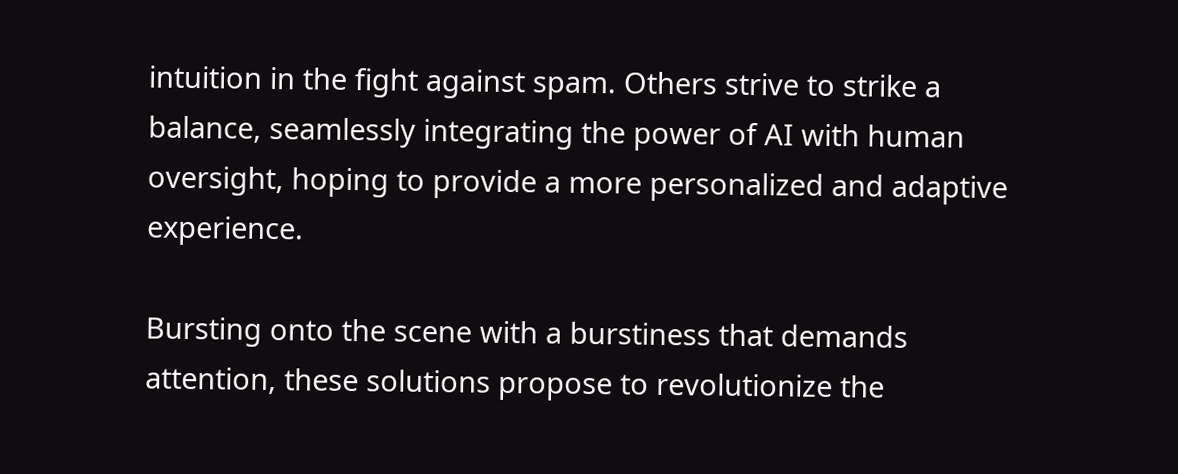intuition in the fight against spam. Others strive to strike a balance, seamlessly integrating the power of AI with human oversight, hoping to provide a more personalized and adaptive experience.

Bursting onto the scene with a burstiness that demands attention, these solutions propose to revolutionize the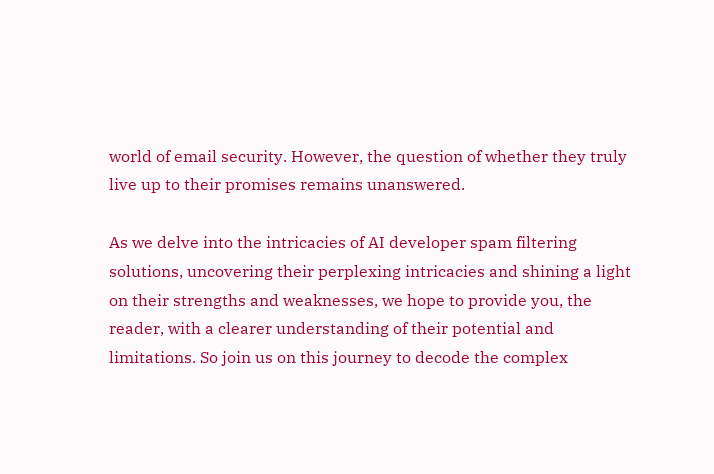world of email security. However, the question of whether they truly live up to their promises remains unanswered.

As we delve into the intricacies of AI developer spam filtering solutions, uncovering their perplexing intricacies and shining a light on their strengths and weaknesses, we hope to provide you, the reader, with a clearer understanding of their potential and limitations. So join us on this journey to decode the complex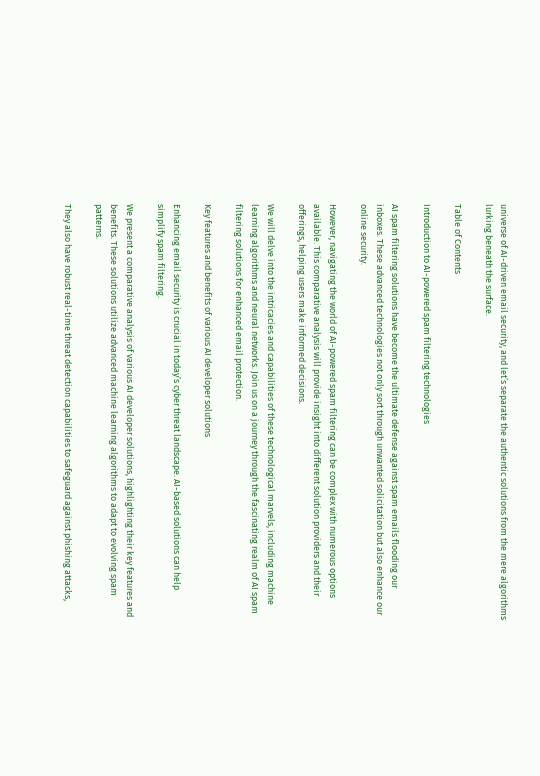universe of AI-driven email security, and let’s separate the authentic solutions from the mere algorithms lurking beneath the surface.

Table of Contents

Introduction to AI-powered spam filtering technologies

AI spam filtering solutions have become the ultimate defense against spam emails flooding our inboxes. These advanced technologies not only sort through unwanted solicitation but also enhance our online security.

However, navigating the world of AI-powered spam filtering can be complex with numerous options available. This comparative analysis will provide insight into different solution providers and their offerings, helping users make informed decisions.

We will delve into the intricacies and capabilities of these technological marvels, including machine learning algorithms and neural networks. Join us on a journey through the fascinating realm of AI spam filtering solutions for enhanced email protection.

Key features and benefits of various AI developer solutions

Enhancing email security is crucial in today’s cyber threat landscape. AI-based solutions can help simplify spam filtering.

We present a comparative analysis of various AI developer solutions, highlighting their key features and benefits. These solutions utilize advanced machine learning algorithms to adapt to evolving spam patterns.

They also have robust real-time threat detection capabilities to safeguard against phishing attacks,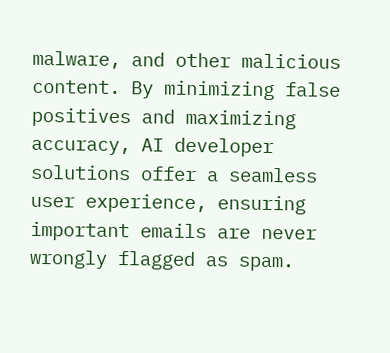malware, and other malicious content. By minimizing false positives and maximizing accuracy, AI developer solutions offer a seamless user experience, ensuring important emails are never wrongly flagged as spam.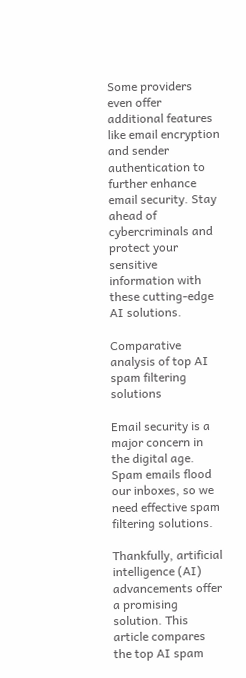Some providers even offer additional features like email encryption and sender authentication to further enhance email security. Stay ahead of cybercriminals and protect your sensitive information with these cutting-edge AI solutions.

Comparative analysis of top AI spam filtering solutions

Email security is a major concern in the digital age. Spam emails flood our inboxes, so we need effective spam filtering solutions.

Thankfully, artificial intelligence (AI) advancements offer a promising solution. This article compares the top AI spam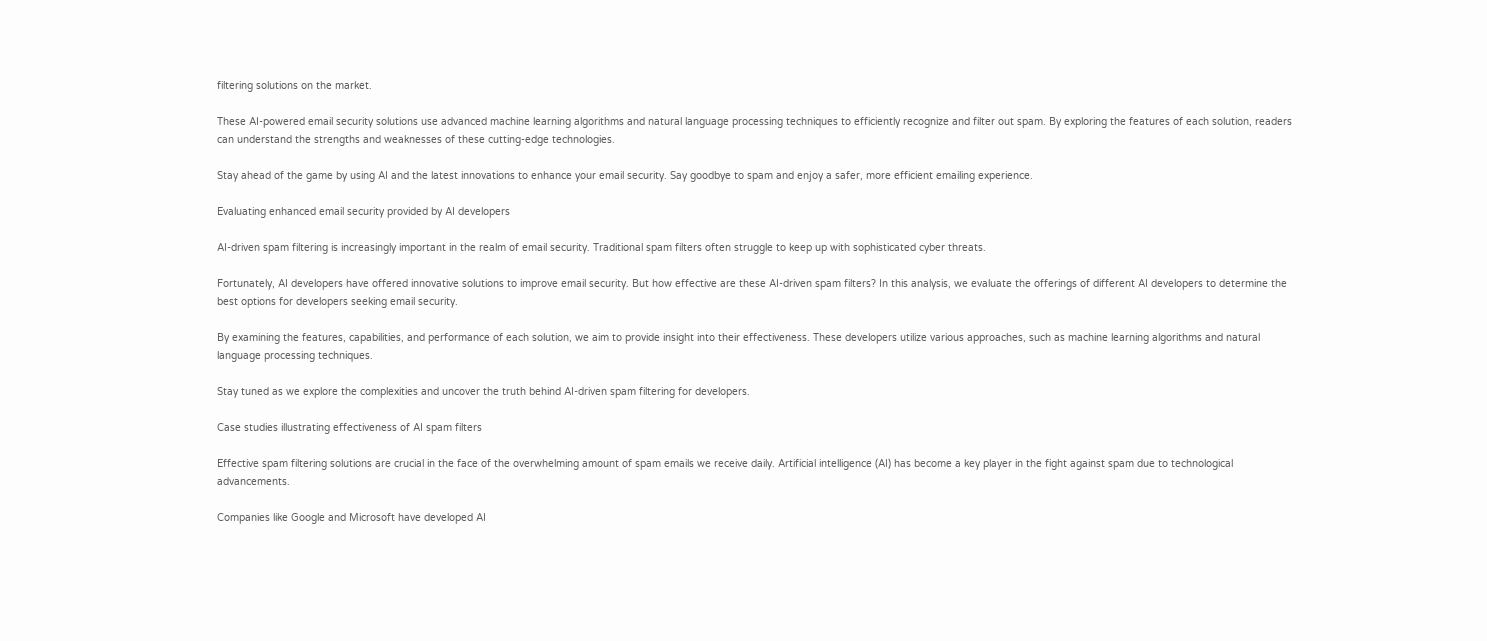filtering solutions on the market.

These AI-powered email security solutions use advanced machine learning algorithms and natural language processing techniques to efficiently recognize and filter out spam. By exploring the features of each solution, readers can understand the strengths and weaknesses of these cutting-edge technologies.

Stay ahead of the game by using AI and the latest innovations to enhance your email security. Say goodbye to spam and enjoy a safer, more efficient emailing experience.

Evaluating enhanced email security provided by AI developers

AI-driven spam filtering is increasingly important in the realm of email security. Traditional spam filters often struggle to keep up with sophisticated cyber threats.

Fortunately, AI developers have offered innovative solutions to improve email security. But how effective are these AI-driven spam filters? In this analysis, we evaluate the offerings of different AI developers to determine the best options for developers seeking email security.

By examining the features, capabilities, and performance of each solution, we aim to provide insight into their effectiveness. These developers utilize various approaches, such as machine learning algorithms and natural language processing techniques.

Stay tuned as we explore the complexities and uncover the truth behind AI-driven spam filtering for developers.

Case studies illustrating effectiveness of AI spam filters

Effective spam filtering solutions are crucial in the face of the overwhelming amount of spam emails we receive daily. Artificial intelligence (AI) has become a key player in the fight against spam due to technological advancements.

Companies like Google and Microsoft have developed AI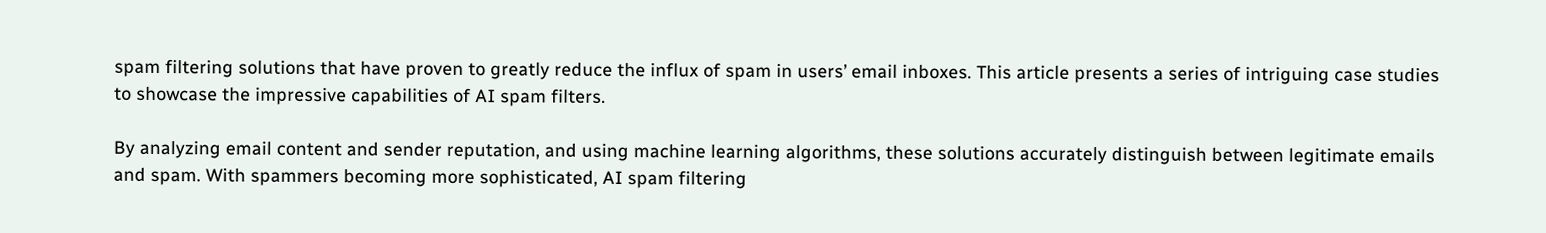spam filtering solutions that have proven to greatly reduce the influx of spam in users’ email inboxes. This article presents a series of intriguing case studies to showcase the impressive capabilities of AI spam filters.

By analyzing email content and sender reputation, and using machine learning algorithms, these solutions accurately distinguish between legitimate emails and spam. With spammers becoming more sophisticated, AI spam filtering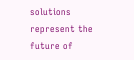solutions represent the future of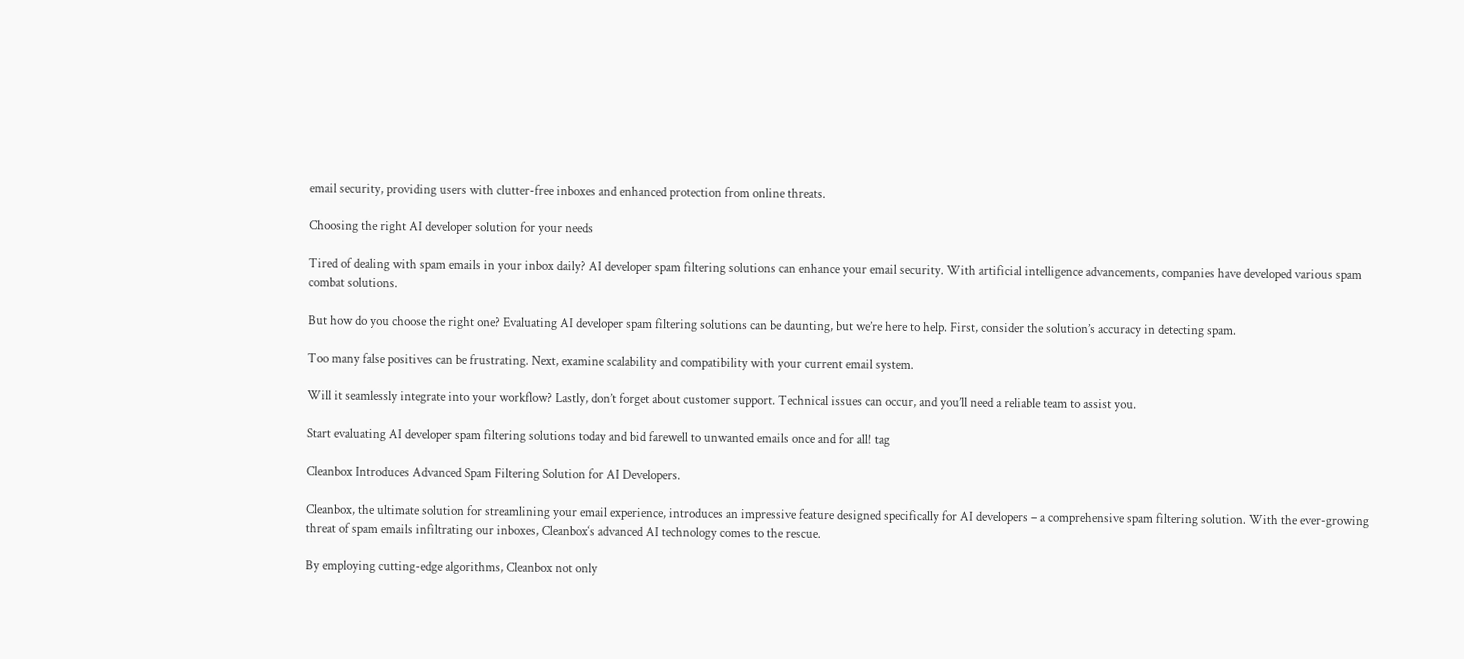email security, providing users with clutter-free inboxes and enhanced protection from online threats.

Choosing the right AI developer solution for your needs

Tired of dealing with spam emails in your inbox daily? AI developer spam filtering solutions can enhance your email security. With artificial intelligence advancements, companies have developed various spam combat solutions.

But how do you choose the right one? Evaluating AI developer spam filtering solutions can be daunting, but we’re here to help. First, consider the solution’s accuracy in detecting spam.

Too many false positives can be frustrating. Next, examine scalability and compatibility with your current email system.

Will it seamlessly integrate into your workflow? Lastly, don’t forget about customer support. Technical issues can occur, and you’ll need a reliable team to assist you.

Start evaluating AI developer spam filtering solutions today and bid farewell to unwanted emails once and for all! tag

Cleanbox Introduces Advanced Spam Filtering Solution for AI Developers.

Cleanbox, the ultimate solution for streamlining your email experience, introduces an impressive feature designed specifically for AI developers – a comprehensive spam filtering solution. With the ever-growing threat of spam emails infiltrating our inboxes, Cleanbox‘s advanced AI technology comes to the rescue.

By employing cutting-edge algorithms, Cleanbox not only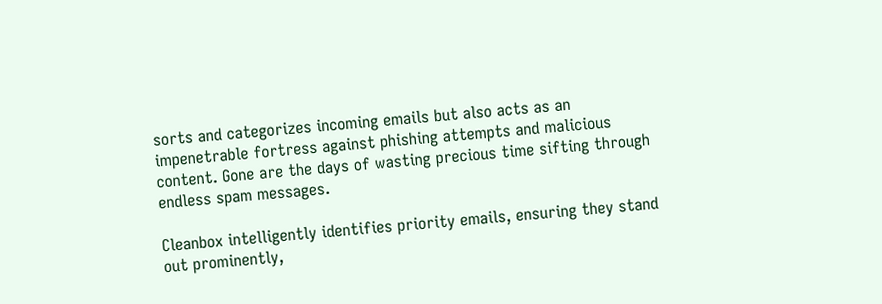sorts and categorizes incoming emails but also acts as an impenetrable fortress against phishing attempts and malicious content. Gone are the days of wasting precious time sifting through endless spam messages.

Cleanbox intelligently identifies priority emails, ensuring they stand out prominently,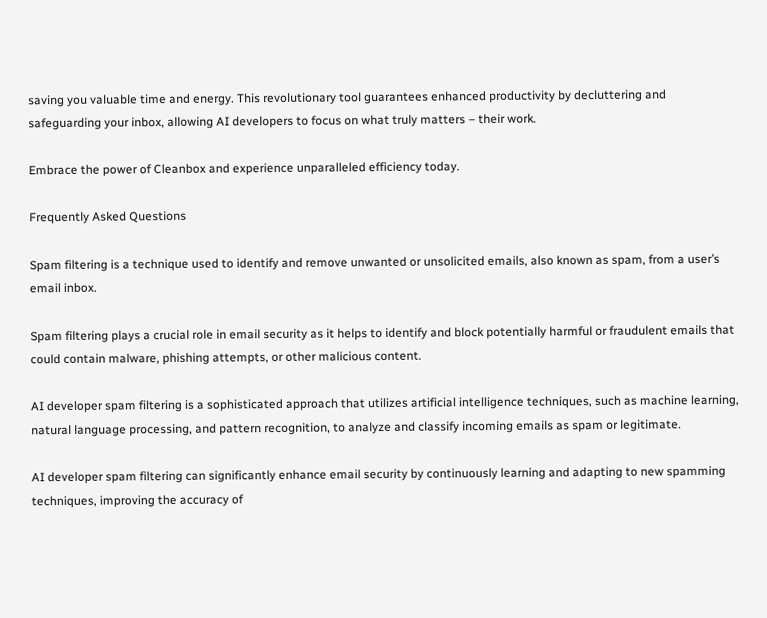saving you valuable time and energy. This revolutionary tool guarantees enhanced productivity by decluttering and safeguarding your inbox, allowing AI developers to focus on what truly matters – their work.

Embrace the power of Cleanbox and experience unparalleled efficiency today.

Frequently Asked Questions

Spam filtering is a technique used to identify and remove unwanted or unsolicited emails, also known as spam, from a user’s email inbox.

Spam filtering plays a crucial role in email security as it helps to identify and block potentially harmful or fraudulent emails that could contain malware, phishing attempts, or other malicious content.

AI developer spam filtering is a sophisticated approach that utilizes artificial intelligence techniques, such as machine learning, natural language processing, and pattern recognition, to analyze and classify incoming emails as spam or legitimate.

AI developer spam filtering can significantly enhance email security by continuously learning and adapting to new spamming techniques, improving the accuracy of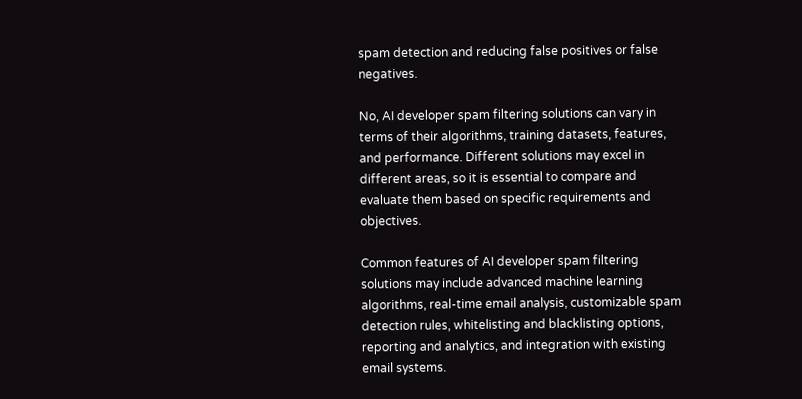spam detection and reducing false positives or false negatives.

No, AI developer spam filtering solutions can vary in terms of their algorithms, training datasets, features, and performance. Different solutions may excel in different areas, so it is essential to compare and evaluate them based on specific requirements and objectives.

Common features of AI developer spam filtering solutions may include advanced machine learning algorithms, real-time email analysis, customizable spam detection rules, whitelisting and blacklisting options, reporting and analytics, and integration with existing email systems.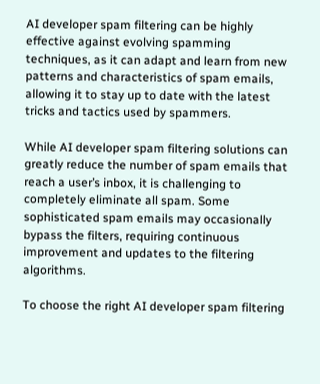AI developer spam filtering can be highly effective against evolving spamming techniques, as it can adapt and learn from new patterns and characteristics of spam emails, allowing it to stay up to date with the latest tricks and tactics used by spammers.

While AI developer spam filtering solutions can greatly reduce the number of spam emails that reach a user’s inbox, it is challenging to completely eliminate all spam. Some sophisticated spam emails may occasionally bypass the filters, requiring continuous improvement and updates to the filtering algorithms.

To choose the right AI developer spam filtering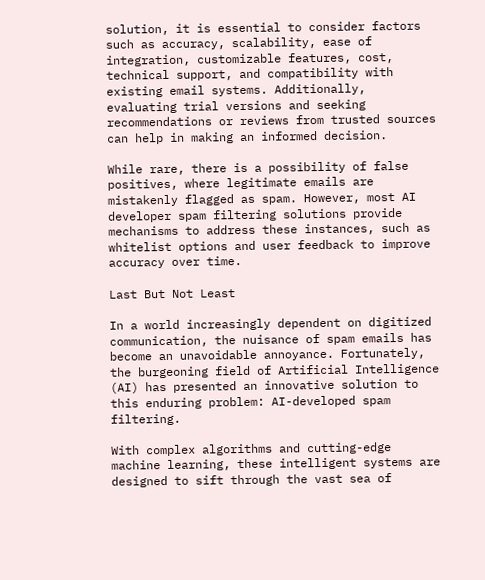solution, it is essential to consider factors such as accuracy, scalability, ease of integration, customizable features, cost, technical support, and compatibility with existing email systems. Additionally, evaluating trial versions and seeking recommendations or reviews from trusted sources can help in making an informed decision.

While rare, there is a possibility of false positives, where legitimate emails are mistakenly flagged as spam. However, most AI developer spam filtering solutions provide mechanisms to address these instances, such as whitelist options and user feedback to improve accuracy over time.

Last But Not Least

In a world increasingly dependent on digitized communication, the nuisance of spam emails has become an unavoidable annoyance. Fortunately, the burgeoning field of Artificial Intelligence (AI) has presented an innovative solution to this enduring problem: AI-developed spam filtering.

With complex algorithms and cutting-edge machine learning, these intelligent systems are designed to sift through the vast sea of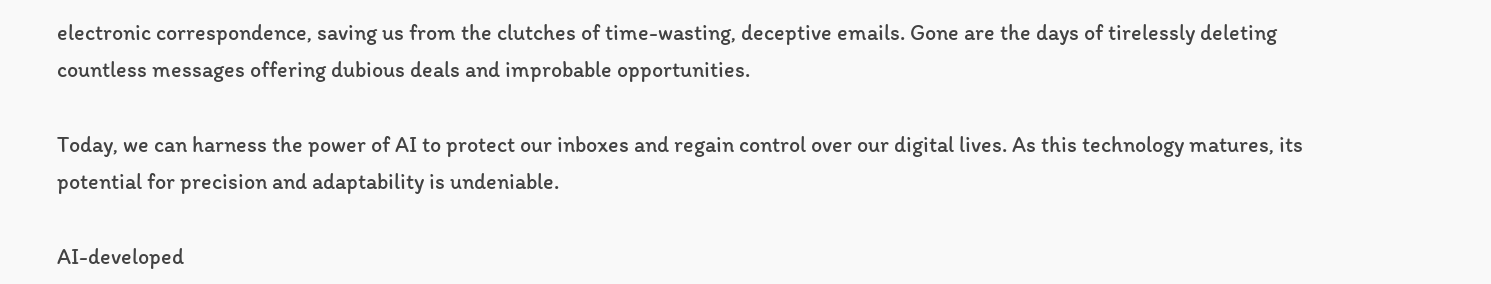electronic correspondence, saving us from the clutches of time-wasting, deceptive emails. Gone are the days of tirelessly deleting countless messages offering dubious deals and improbable opportunities.

Today, we can harness the power of AI to protect our inboxes and regain control over our digital lives. As this technology matures, its potential for precision and adaptability is undeniable.

AI-developed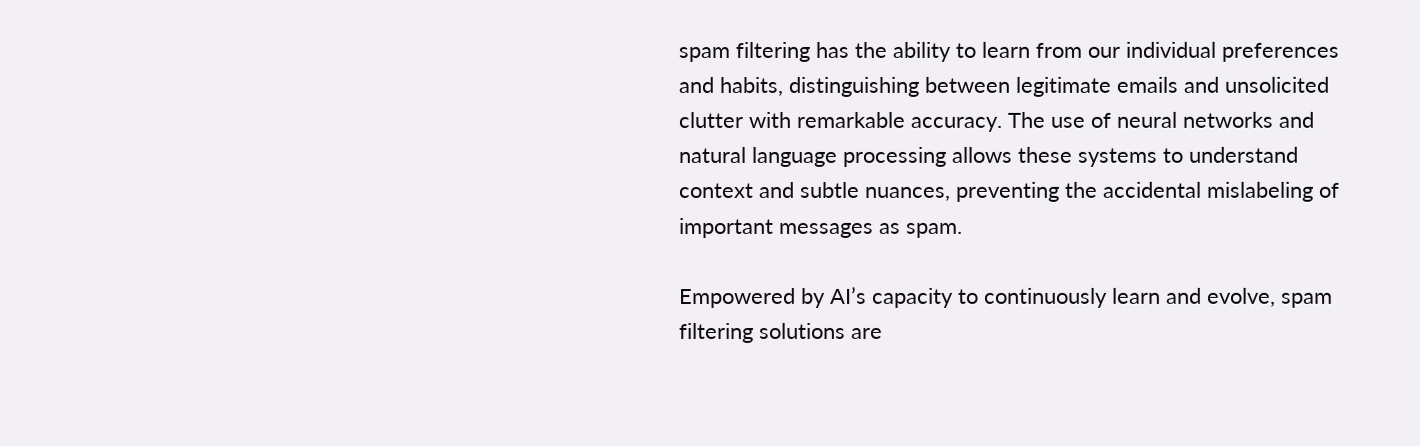spam filtering has the ability to learn from our individual preferences and habits, distinguishing between legitimate emails and unsolicited clutter with remarkable accuracy. The use of neural networks and natural language processing allows these systems to understand context and subtle nuances, preventing the accidental mislabeling of important messages as spam.

Empowered by AI’s capacity to continuously learn and evolve, spam filtering solutions are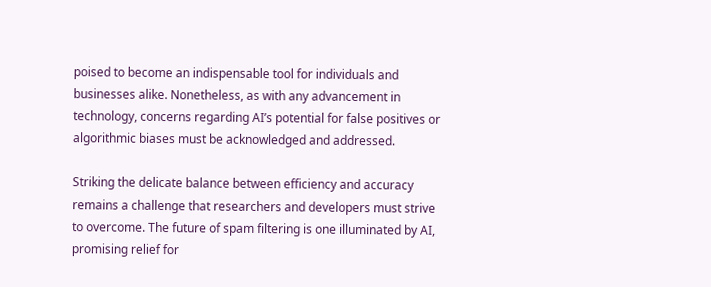poised to become an indispensable tool for individuals and businesses alike. Nonetheless, as with any advancement in technology, concerns regarding AI’s potential for false positives or algorithmic biases must be acknowledged and addressed.

Striking the delicate balance between efficiency and accuracy remains a challenge that researchers and developers must strive to overcome. The future of spam filtering is one illuminated by AI, promising relief for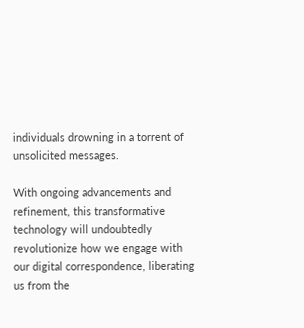individuals drowning in a torrent of unsolicited messages.

With ongoing advancements and refinement, this transformative technology will undoubtedly revolutionize how we engage with our digital correspondence, liberating us from the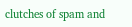clutches of spam and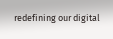redefining our digital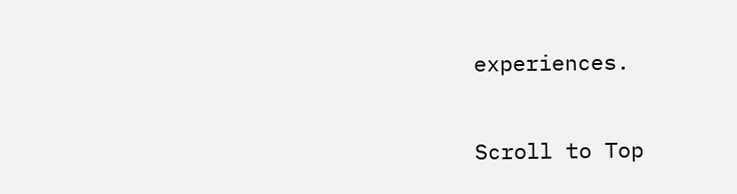experiences.

Scroll to Top